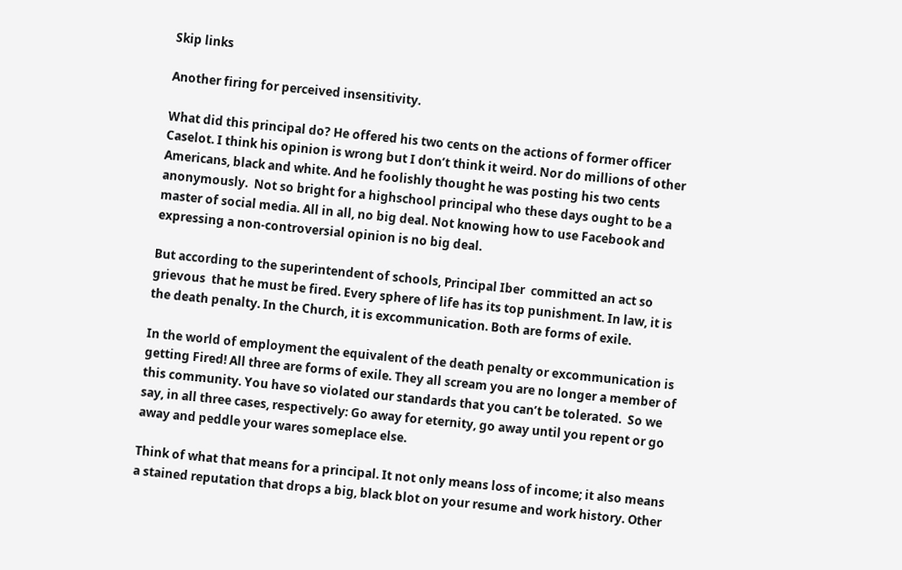Skip links

Another firing for perceived insensitivity.

What did this principal do? He offered his two cents on the actions of former officer Caselot. I think his opinion is wrong but I don’t think it weird. Nor do millions of other Americans, black and white. And he foolishly thought he was posting his two cents anonymously.  Not so bright for a highschool principal who these days ought to be a master of social media. All in all, no big deal. Not knowing how to use Facebook and expressing a non-controversial opinion is no big deal.

But according to the superintendent of schools, Principal Iber  committed an act so grievous  that he must be fired. Every sphere of life has its top punishment. In law, it is the death penalty. In the Church, it is excommunication. Both are forms of exile.

In the world of employment the equivalent of the death penalty or excommunication is getting Fired! All three are forms of exile. They all scream you are no longer a member of this community. You have so violated our standards that you can’t be tolerated.  So we say, in all three cases, respectively: Go away for eternity, go away until you repent or go away and peddle your wares someplace else.

Think of what that means for a principal. It not only means loss of income; it also means a stained reputation that drops a big, black blot on your resume and work history. Other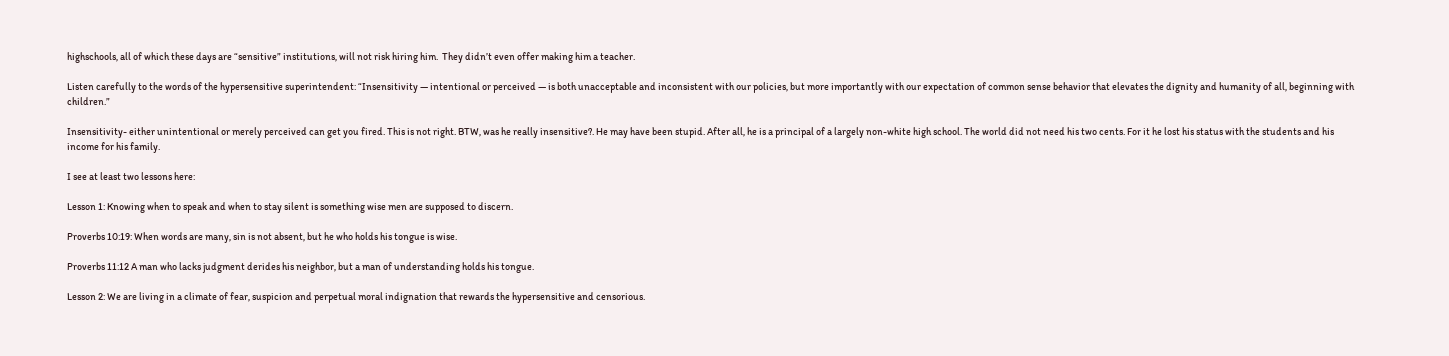highschools, all of which these days are “sensitive” institutions, will not risk hiring him.  They didn’t even offer making him a teacher.

Listen carefully to the words of the hypersensitive superintendent: “Insensitivity — intentional or perceived — is both unacceptable and inconsistent with our policies, but more importantly with our expectation of common sense behavior that elevates the dignity and humanity of all, beginning with children.”

Insensitivity- either unintentional or merely perceived can get you fired. This is not right. BTW, was he really insensitive?. He may have been stupid. After all, he is a principal of a largely non-white high school. The world did not need his two cents. For it he lost his status with the students and his income for his family.

I see at least two lessons here:

Lesson 1: Knowing when to speak and when to stay silent is something wise men are supposed to discern.

Proverbs 10:19: When words are many, sin is not absent, but he who holds his tongue is wise.

Proverbs 11:12 A man who lacks judgment derides his neighbor, but a man of understanding holds his tongue.

Lesson 2: We are living in a climate of fear, suspicion and perpetual moral indignation that rewards the hypersensitive and censorious.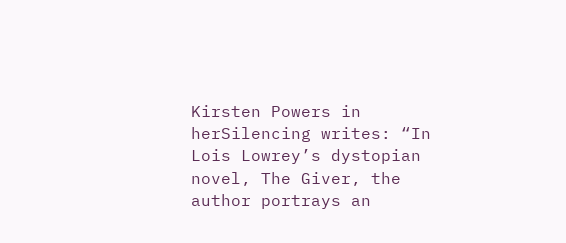Kirsten Powers in herSilencing writes: “In Lois Lowrey’s dystopian novel, The Giver, the author portrays an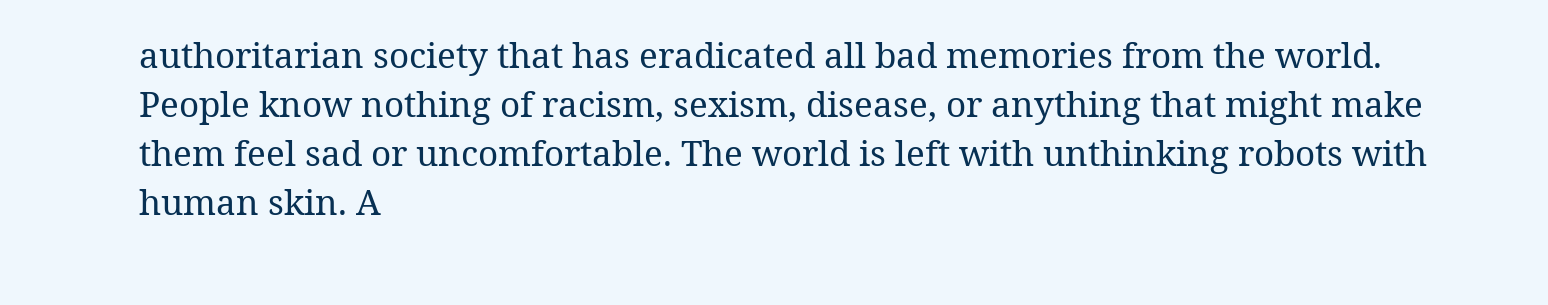authoritarian society that has eradicated all bad memories from the world. People know nothing of racism, sexism, disease, or anything that might make them feel sad or uncomfortable. The world is left with unthinking robots with human skin. A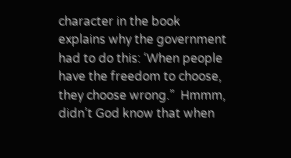character in the book explains why the government had to do this: ‘When people have the freedom to choose, they choose wrong.”  Hmmm, didn’t God know that when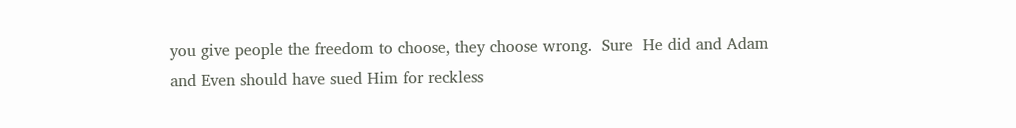you give people the freedom to choose, they choose wrong.  Sure  He did and Adam and Even should have sued Him for reckless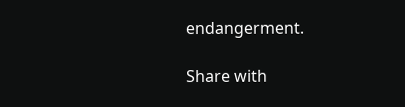endangerment.

Share with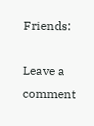Friends:

Leave a comment